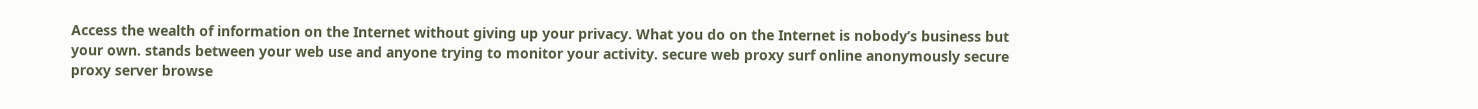Access the wealth of information on the Internet without giving up your privacy. What you do on the Internet is nobody’s business but your own. stands between your web use and anyone trying to monitor your activity. secure web proxy surf online anonymously secure proxy server browse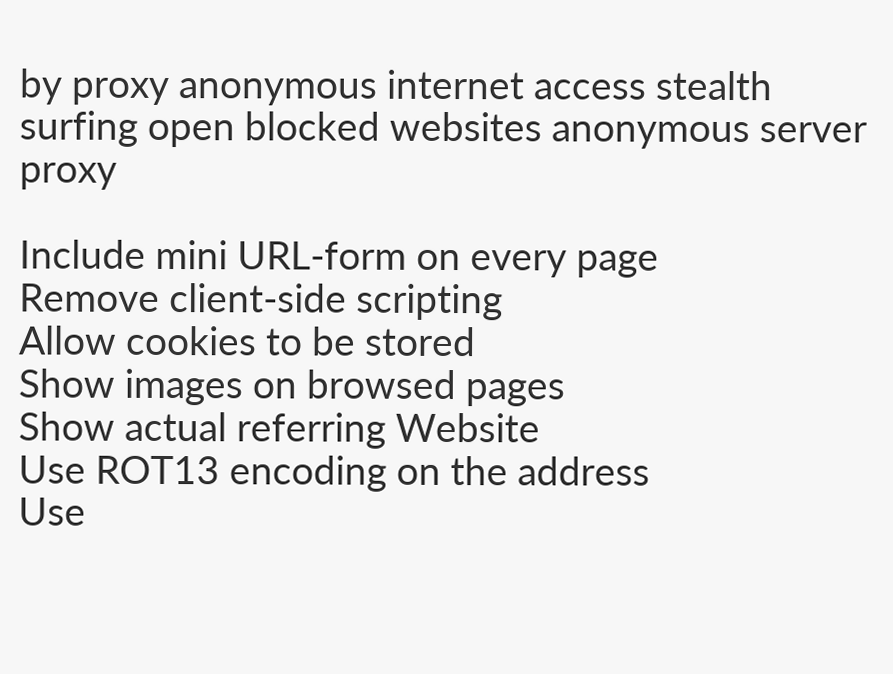by proxy anonymous internet access stealth surfing open blocked websites anonymous server proxy

Include mini URL-form on every page
Remove client-side scripting
Allow cookies to be stored
Show images on browsed pages
Show actual referring Website
Use ROT13 encoding on the address
Use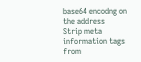base64 encodng on the address
Strip meta information tags from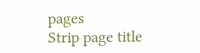pages
Strip page title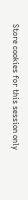Store cookies for this session only